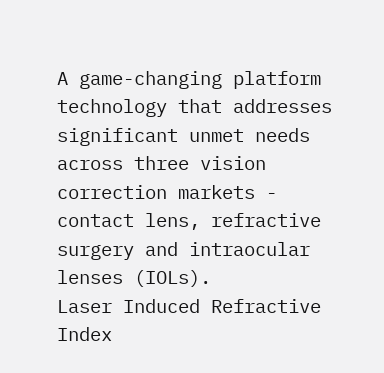A game-changing platform technology that addresses significant unmet needs across three vision correction markets - contact lens, refractive surgery and intraocular lenses (IOLs).
Laser Induced Refractive Index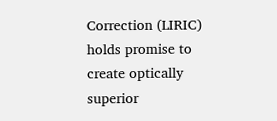Correction (LIRIC) holds promise to create optically superior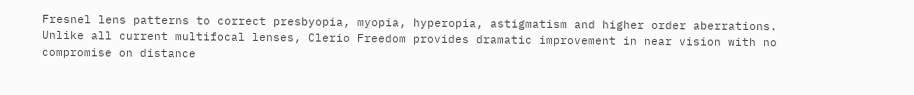Fresnel lens patterns to correct presbyopia, myopia, hyperopia, astigmatism and higher order aberrations.
Unlike all current multifocal lenses, Clerio Freedom provides dramatic improvement in near vision with no compromise on distance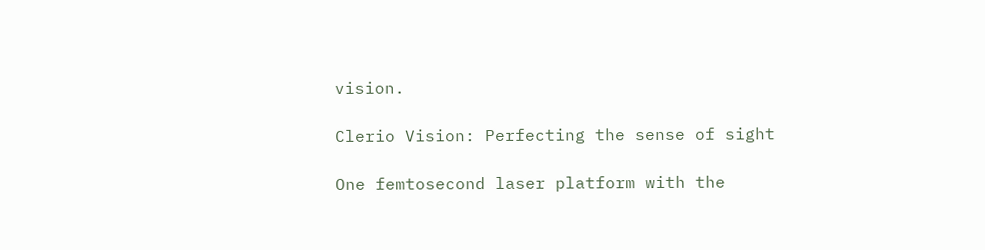vision.

Clerio Vision: Perfecting the sense of sight

One femtosecond laser platform with the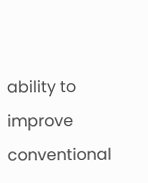ability to improve conventional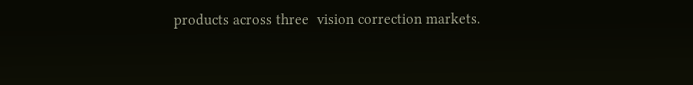products across three  vision correction markets.